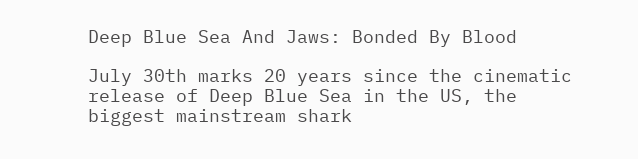Deep Blue Sea And Jaws: Bonded By Blood

July 30th marks 20 years since the cinematic release of Deep Blue Sea in the US, the biggest mainstream shark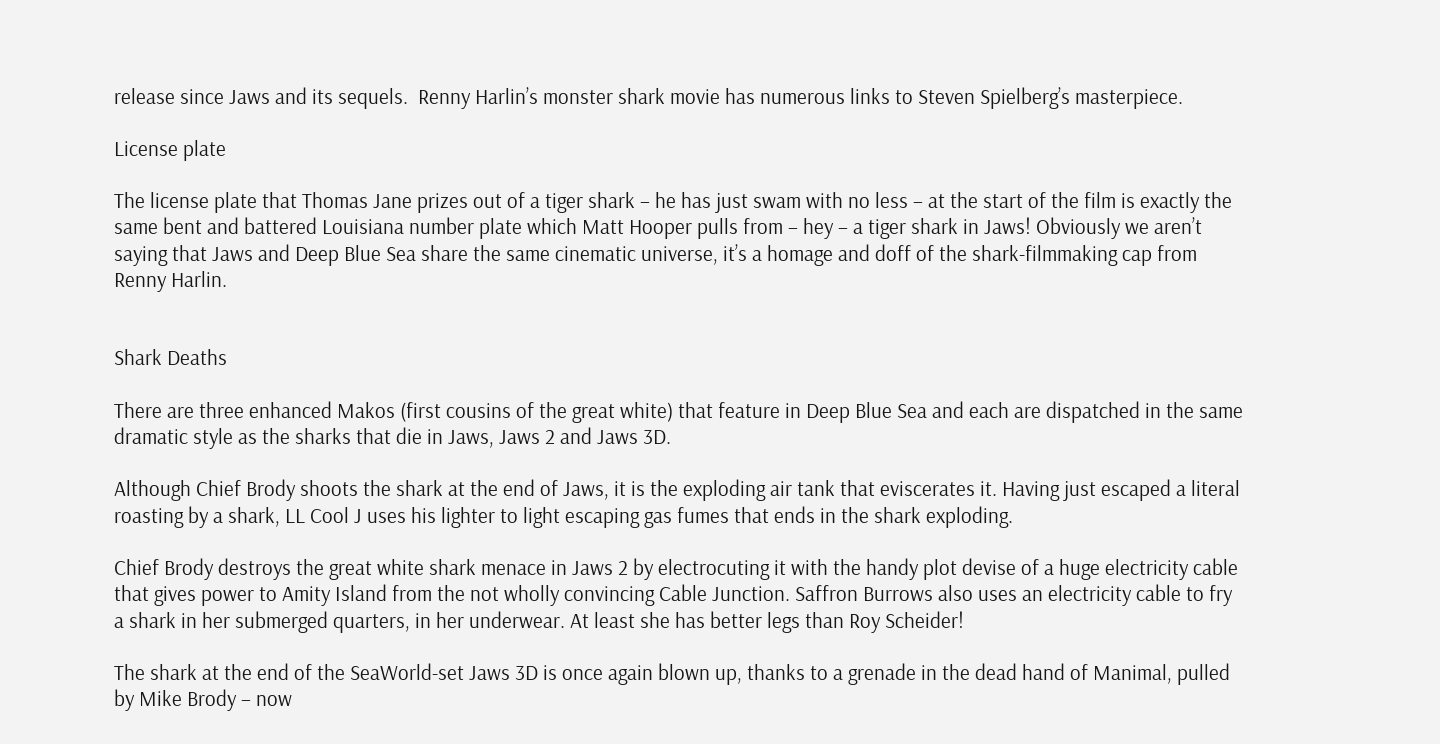release since Jaws and its sequels.  Renny Harlin’s monster shark movie has numerous links to Steven Spielberg’s masterpiece.

License plate

The license plate that Thomas Jane prizes out of a tiger shark – he has just swam with no less – at the start of the film is exactly the same bent and battered Louisiana number plate which Matt Hooper pulls from – hey – a tiger shark in Jaws! Obviously we aren’t saying that Jaws and Deep Blue Sea share the same cinematic universe, it’s a homage and doff of the shark-filmmaking cap from Renny Harlin.


Shark Deaths

There are three enhanced Makos (first cousins of the great white) that feature in Deep Blue Sea and each are dispatched in the same dramatic style as the sharks that die in Jaws, Jaws 2 and Jaws 3D.

Although Chief Brody shoots the shark at the end of Jaws, it is the exploding air tank that eviscerates it. Having just escaped a literal roasting by a shark, LL Cool J uses his lighter to light escaping gas fumes that ends in the shark exploding.

Chief Brody destroys the great white shark menace in Jaws 2 by electrocuting it with the handy plot devise of a huge electricity cable that gives power to Amity Island from the not wholly convincing Cable Junction. Saffron Burrows also uses an electricity cable to fry a shark in her submerged quarters, in her underwear. At least she has better legs than Roy Scheider!

The shark at the end of the SeaWorld-set Jaws 3D is once again blown up, thanks to a grenade in the dead hand of Manimal, pulled by Mike Brody – now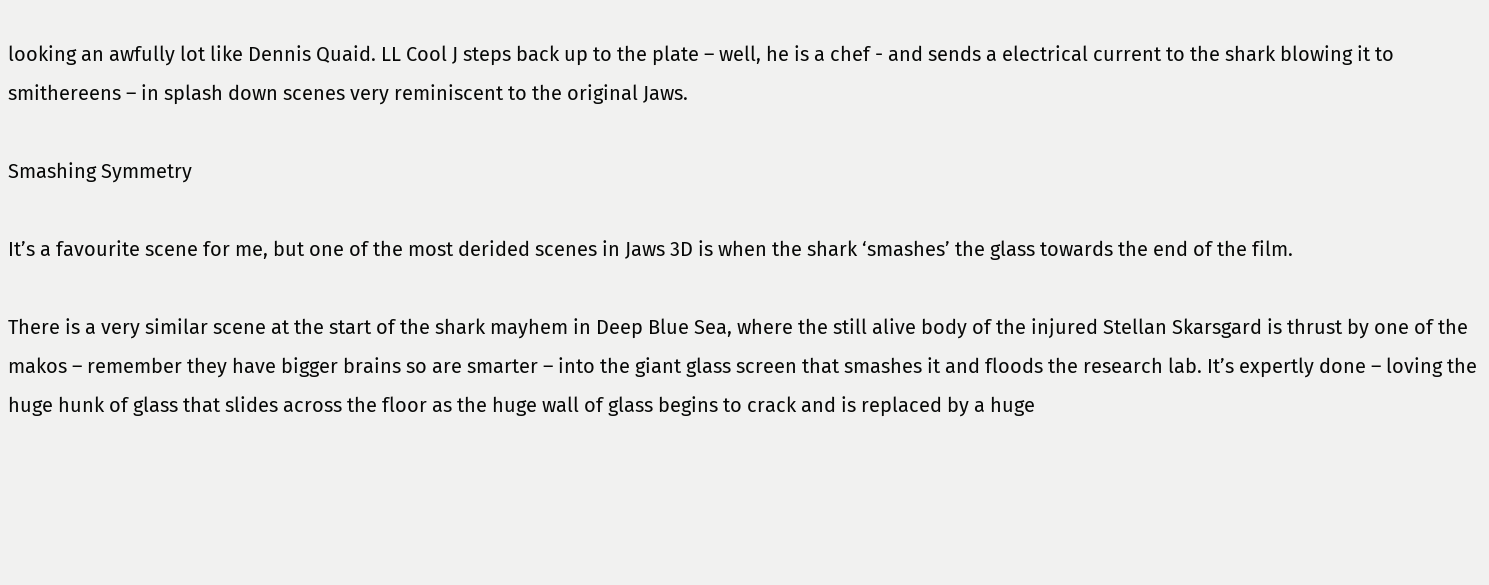looking an awfully lot like Dennis Quaid. LL Cool J steps back up to the plate – well, he is a chef - and sends a electrical current to the shark blowing it to smithereens – in splash down scenes very reminiscent to the original Jaws.

Smashing Symmetry

It’s a favourite scene for me, but one of the most derided scenes in Jaws 3D is when the shark ‘smashes’ the glass towards the end of the film.

There is a very similar scene at the start of the shark mayhem in Deep Blue Sea, where the still alive body of the injured Stellan Skarsgard is thrust by one of the makos – remember they have bigger brains so are smarter – into the giant glass screen that smashes it and floods the research lab. It’s expertly done – loving the huge hunk of glass that slides across the floor as the huge wall of glass begins to crack and is replaced by a huge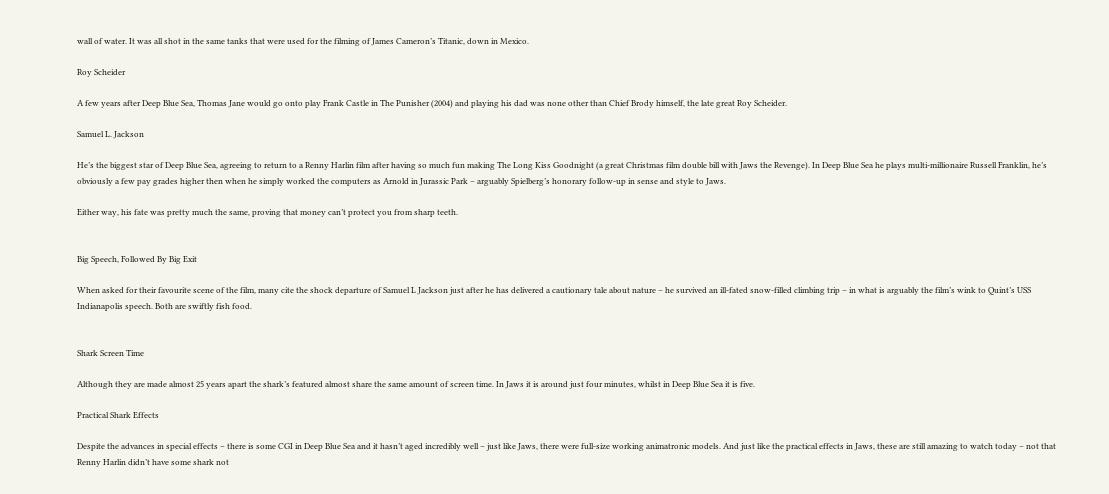wall of water. It was all shot in the same tanks that were used for the filming of James Cameron’s Titanic, down in Mexico.

Roy Scheider

A few years after Deep Blue Sea, Thomas Jane would go onto play Frank Castle in The Punisher (2004) and playing his dad was none other than Chief Brody himself, the late great Roy Scheider.

Samuel L. Jackson

He’s the biggest star of Deep Blue Sea, agreeing to return to a Renny Harlin film after having so much fun making The Long Kiss Goodnight (a great Christmas film double bill with Jaws the Revenge). In Deep Blue Sea he plays multi-millionaire Russell Franklin, he’s obviously a few pay grades higher then when he simply worked the computers as Arnold in Jurassic Park – arguably Spielberg’s honorary follow-up in sense and style to Jaws.

Either way, his fate was pretty much the same, proving that money can’t protect you from sharp teeth.


Big Speech, Followed By Big Exit

When asked for their favourite scene of the film, many cite the shock departure of Samuel L Jackson just after he has delivered a cautionary tale about nature – he survived an ill-fated snow-filled climbing trip – in what is arguably the film’s wink to Quint’s USS Indianapolis speech. Both are swiftly fish food.


Shark Screen Time

Although they are made almost 25 years apart the shark’s featured almost share the same amount of screen time. In Jaws it is around just four minutes, whilst in Deep Blue Sea it is five.

Practical Shark Effects

Despite the advances in special effects – there is some CGI in Deep Blue Sea and it hasn’t aged incredibly well – just like Jaws, there were full-size working animatronic models. And just like the practical effects in Jaws, these are still amazing to watch today – not that Renny Harlin didn’t have some shark not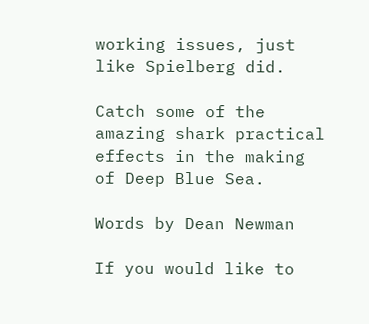working issues, just like Spielberg did.

Catch some of the amazing shark practical effects in the making of Deep Blue Sea.

Words by Dean Newman

If you would like to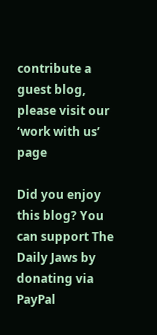contribute a guest blog, please visit our ‘work with us’ page

Did you enjoy this blog? You can support The Daily Jaws by donating via PayPal